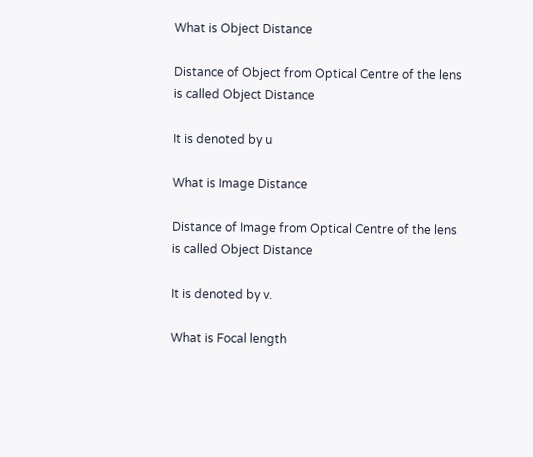What is Object Distance

Distance of Object from Optical Centre of the lens is called Object Distance

It is denoted by u

What is Image Distance

Distance of Image from Optical Centre of the lens is called Object Distance

It is denoted by v.

What is Focal length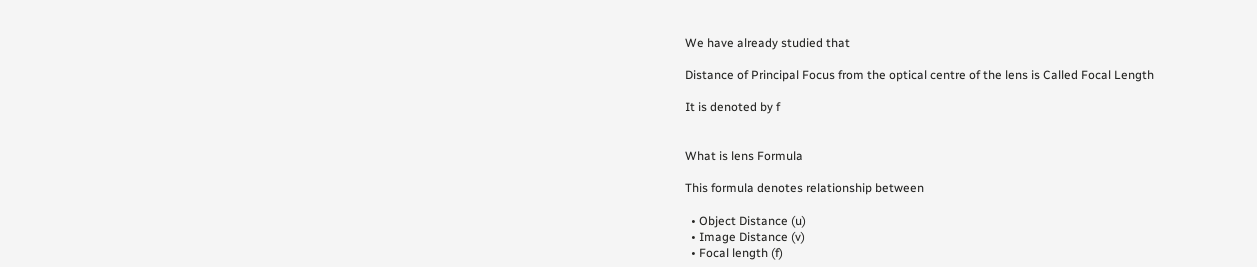We have already studied that

Distance of Principal Focus from the optical centre of the lens is Called Focal Length

It is denoted by f


What is lens Formula

This formula denotes relationship between

  • Object Distance (u)
  • Image Distance (v)
  • Focal length (f)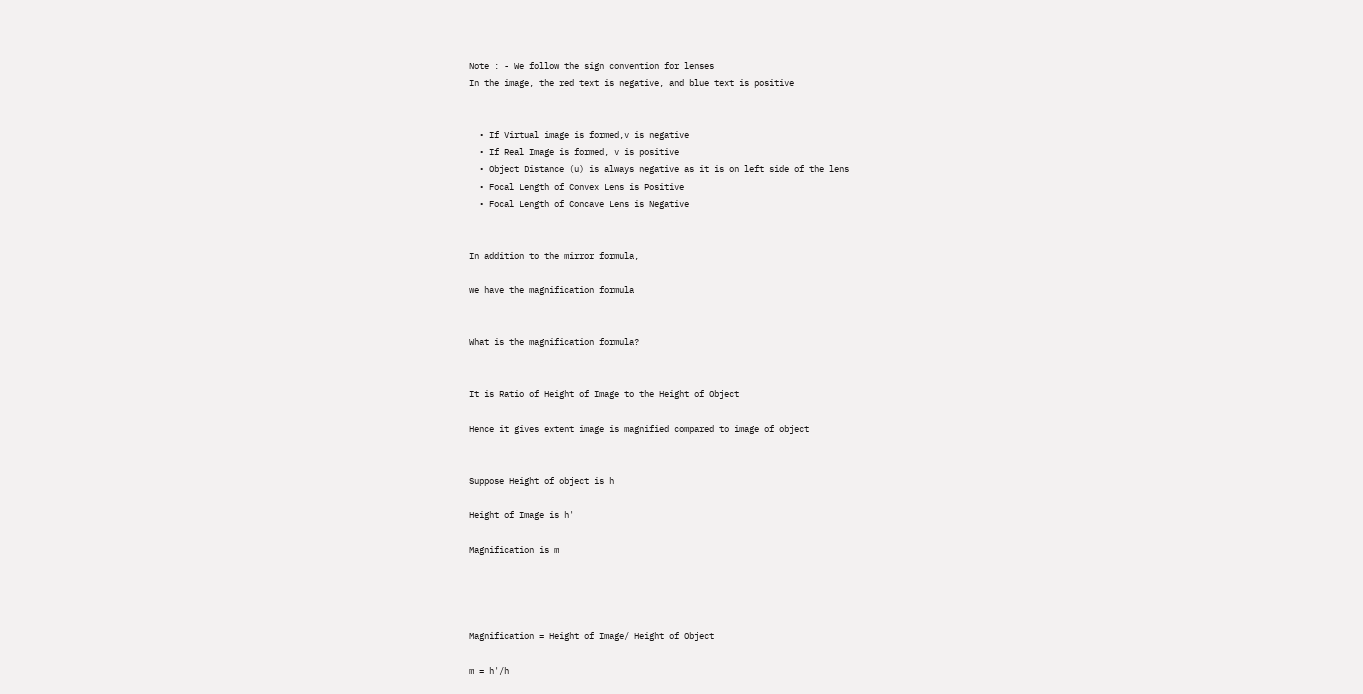Note : - We follow the sign convention for lenses
In the image, the red text is negative, and blue text is positive


  • If Virtual image is formed,v is negative
  • If Real Image is formed, v is positive
  • Object Distance (u) is always negative as it is on left side of the lens
  • Focal Length of Convex Lens is Positive
  • Focal Length of Concave Lens is Negative


In addition to the mirror formula,

we have the magnification formula


What is the magnification formula?


It is Ratio of Height of Image to the Height of Object

Hence it gives extent image is magnified compared to image of object


Suppose Height of object is h

Height of Image is h'

Magnification is m




Magnification = Height of Image/ Height of Object

m = h'/h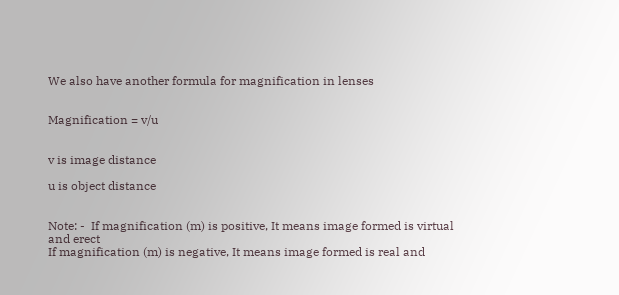We also have another formula for magnification in lenses


Magnification = v/u


v is image distance

u is object distance


Note: -  If magnification (m) is positive, It means image formed is virtual and erect
If magnification (m) is negative, It means image formed is real and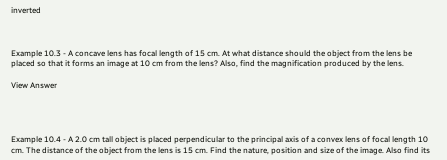inverted



Example 10.3 - A concave lens has focal length of 15 cm. At what distance should the object from the lens be placed so that it forms an image at 10 cm from the lens? Also, find the magnification produced by the lens.

View Answer




Example 10.4 - A 2.0 cm tall object is placed perpendicular to the principal axis of a convex lens of focal length 10 cm. The distance of the object from the lens is 15 cm. Find the nature, position and size of the image. Also find its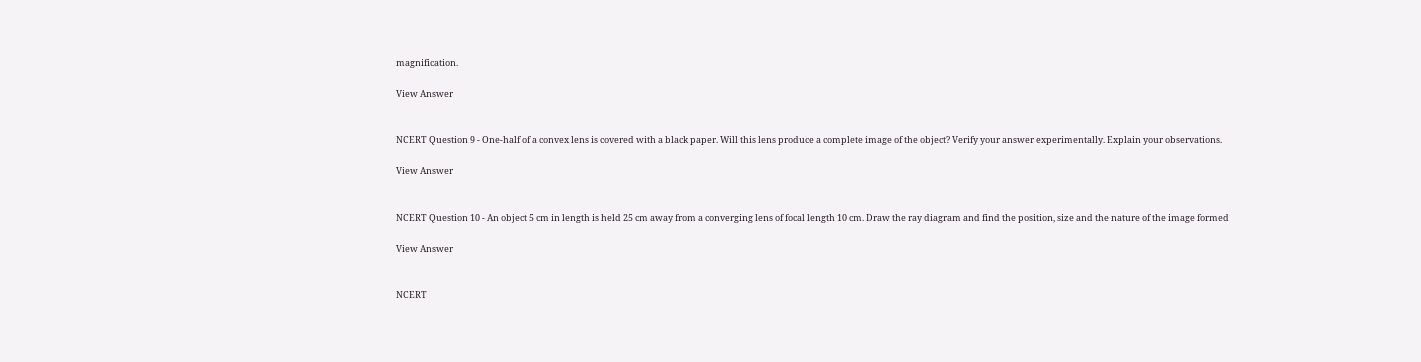magnification.

View Answer


NCERT Question 9 - One-half of a convex lens is covered with a black paper. Will this lens produce a complete image of the object? Verify your answer experimentally. Explain your observations.

View Answer


NCERT Question 10 - An object 5 cm in length is held 25 cm away from a converging lens of focal length 10 cm. Draw the ray diagram and find the position, size and the nature of the image formed

View Answer


NCERT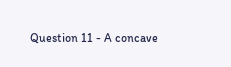Question 11 - A concave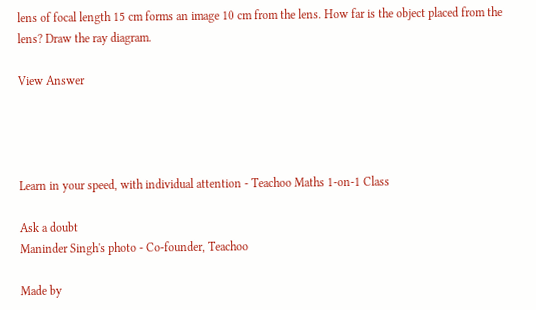lens of focal length 15 cm forms an image 10 cm from the lens. How far is the object placed from the lens? Draw the ray diagram.

View Answer




Learn in your speed, with individual attention - Teachoo Maths 1-on-1 Class

Ask a doubt
Maninder Singh's photo - Co-founder, Teachoo

Made by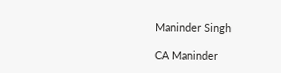Maninder Singh

CA Maninder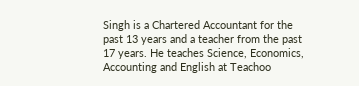Singh is a Chartered Accountant for the past 13 years and a teacher from the past 17 years. He teaches Science, Economics, Accounting and English at Teachoo